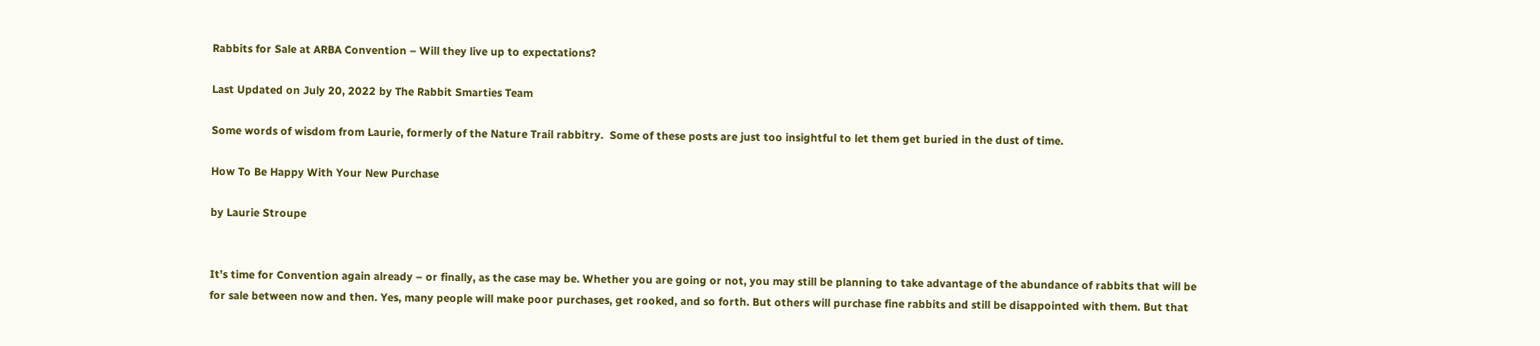Rabbits for Sale at ARBA Convention – Will they live up to expectations?

Last Updated on July 20, 2022 by The Rabbit Smarties Team

Some words of wisdom from Laurie, formerly of the Nature Trail rabbitry.  Some of these posts are just too insightful to let them get buried in the dust of time.

How To Be Happy With Your New Purchase

by Laurie Stroupe


It’s time for Convention again already – or finally, as the case may be. Whether you are going or not, you may still be planning to take advantage of the abundance of rabbits that will be for sale between now and then. Yes, many people will make poor purchases, get rooked, and so forth. But others will purchase fine rabbits and still be disappointed with them. But that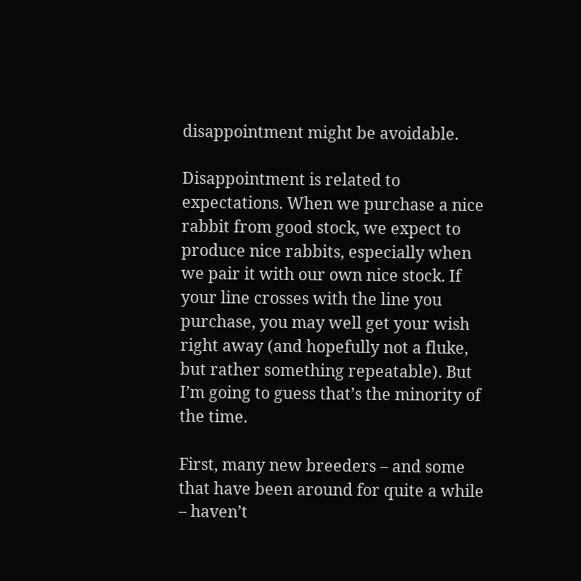disappointment might be avoidable.

Disappointment is related to expectations. When we purchase a nice rabbit from good stock, we expect to produce nice rabbits, especially when we pair it with our own nice stock. If your line crosses with the line you purchase, you may well get your wish right away (and hopefully not a fluke, but rather something repeatable). But I’m going to guess that’s the minority of the time.

First, many new breeders – and some that have been around for quite a while – haven’t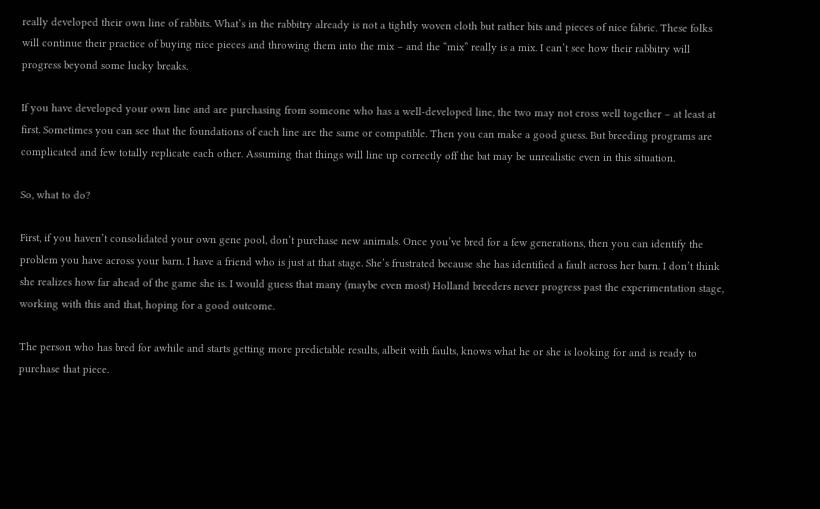really developed their own line of rabbits. What’s in the rabbitry already is not a tightly woven cloth but rather bits and pieces of nice fabric. These folks will continue their practice of buying nice pieces and throwing them into the mix – and the “mix” really is a mix. I can’t see how their rabbitry will progress beyond some lucky breaks.

If you have developed your own line and are purchasing from someone who has a well-developed line, the two may not cross well together – at least at first. Sometimes you can see that the foundations of each line are the same or compatible. Then you can make a good guess. But breeding programs are complicated and few totally replicate each other. Assuming that things will line up correctly off the bat may be unrealistic even in this situation.

So, what to do?

First, if you haven’t consolidated your own gene pool, don’t purchase new animals. Once you’ve bred for a few generations, then you can identify the problem you have across your barn. I have a friend who is just at that stage. She’s frustrated because she has identified a fault across her barn. I don’t think she realizes how far ahead of the game she is. I would guess that many (maybe even most) Holland breeders never progress past the experimentation stage, working with this and that, hoping for a good outcome.

The person who has bred for awhile and starts getting more predictable results, albeit with faults, knows what he or she is looking for and is ready to purchase that piece.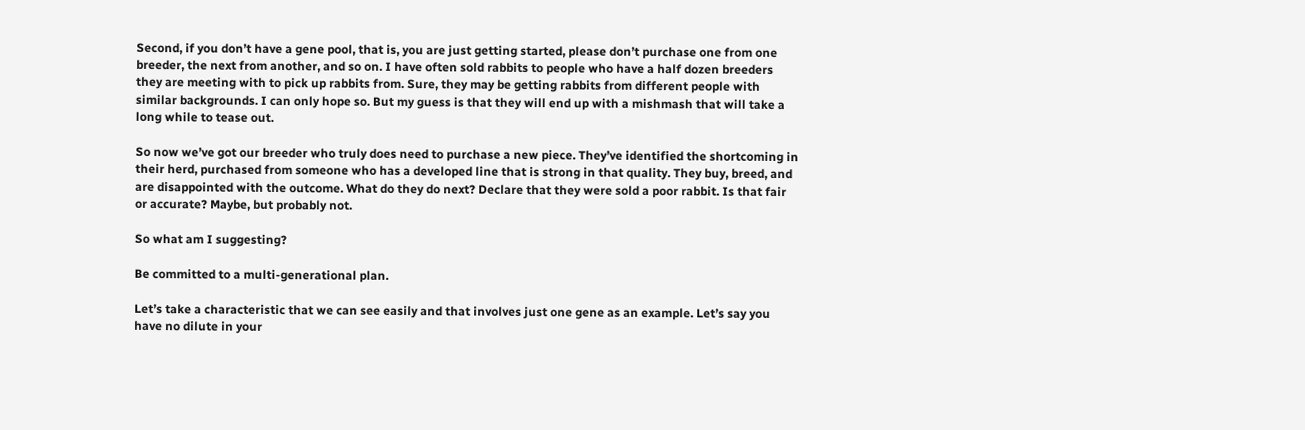Second, if you don’t have a gene pool, that is, you are just getting started, please don’t purchase one from one breeder, the next from another, and so on. I have often sold rabbits to people who have a half dozen breeders they are meeting with to pick up rabbits from. Sure, they may be getting rabbits from different people with similar backgrounds. I can only hope so. But my guess is that they will end up with a mishmash that will take a long while to tease out.

So now we’ve got our breeder who truly does need to purchase a new piece. They’ve identified the shortcoming in their herd, purchased from someone who has a developed line that is strong in that quality. They buy, breed, and are disappointed with the outcome. What do they do next? Declare that they were sold a poor rabbit. Is that fair or accurate? Maybe, but probably not.

So what am I suggesting?

Be committed to a multi-generational plan.

Let’s take a characteristic that we can see easily and that involves just one gene as an example. Let’s say you have no dilute in your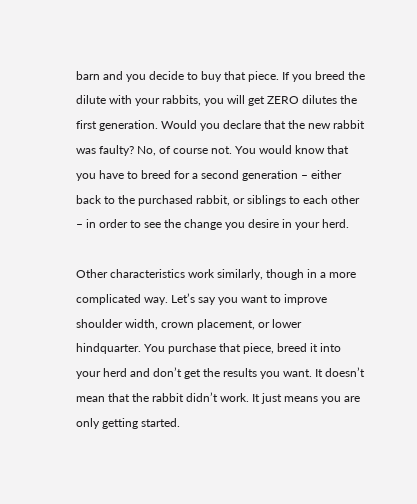barn and you decide to buy that piece. If you breed the dilute with your rabbits, you will get ZERO dilutes the first generation. Would you declare that the new rabbit was faulty? No, of course not. You would know that you have to breed for a second generation – either back to the purchased rabbit, or siblings to each other – in order to see the change you desire in your herd.

Other characteristics work similarly, though in a more complicated way. Let’s say you want to improve shoulder width, crown placement, or lower hindquarter. You purchase that piece, breed it into your herd and don’t get the results you want. It doesn’t mean that the rabbit didn’t work. It just means you are only getting started.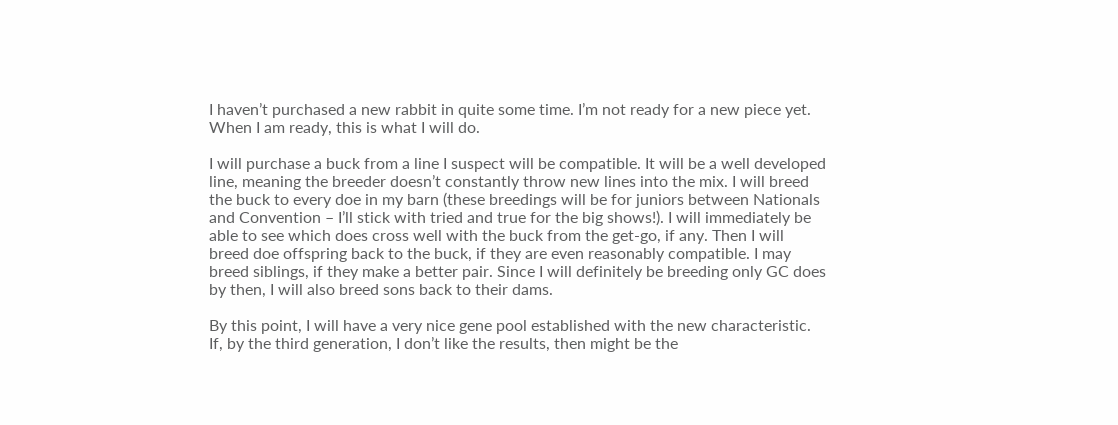I haven’t purchased a new rabbit in quite some time. I’m not ready for a new piece yet. When I am ready, this is what I will do.

I will purchase a buck from a line I suspect will be compatible. It will be a well developed line, meaning the breeder doesn’t constantly throw new lines into the mix. I will breed the buck to every doe in my barn (these breedings will be for juniors between Nationals and Convention – I’ll stick with tried and true for the big shows!). I will immediately be able to see which does cross well with the buck from the get-go, if any. Then I will breed doe offspring back to the buck, if they are even reasonably compatible. I may breed siblings, if they make a better pair. Since I will definitely be breeding only GC does by then, I will also breed sons back to their dams.

By this point, I will have a very nice gene pool established with the new characteristic. If, by the third generation, I don’t like the results, then might be the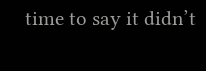time to say it didn’t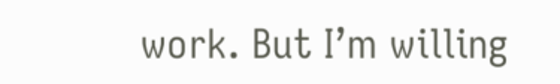work. But I’m willing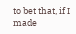to bet that, if I made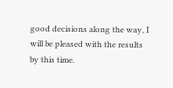good decisions along the way, I will be pleased with the results by this time.